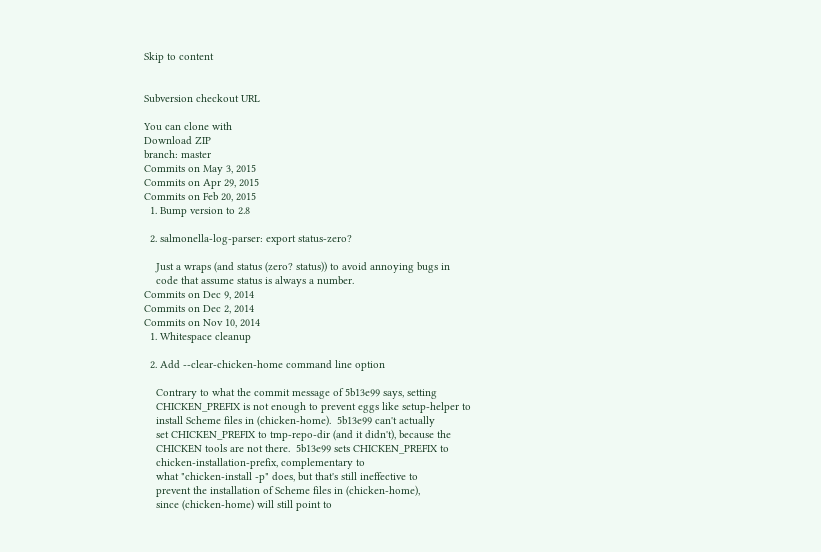Skip to content


Subversion checkout URL

You can clone with
Download ZIP
branch: master
Commits on May 3, 2015
Commits on Apr 29, 2015
Commits on Feb 20, 2015
  1. Bump version to 2.8

  2. salmonella-log-parser: export status-zero?

    Just a wraps (and status (zero? status)) to avoid annoying bugs in
    code that assume status is always a number.
Commits on Dec 9, 2014
Commits on Dec 2, 2014
Commits on Nov 10, 2014
  1. Whitespace cleanup

  2. Add --clear-chicken-home command line option

    Contrary to what the commit message of 5b13e99 says, setting
    CHICKEN_PREFIX is not enough to prevent eggs like setup-helper to
    install Scheme files in (chicken-home).  5b13e99 can't actually
    set CHICKEN_PREFIX to tmp-repo-dir (and it didn't), because the
    CHICKEN tools are not there.  5b13e99 sets CHICKEN_PREFIX to
    chicken-installation-prefix, complementary to
    what "chicken-install -p" does, but that's still ineffective to
    prevent the installation of Scheme files in (chicken-home),
    since (chicken-home) will still point to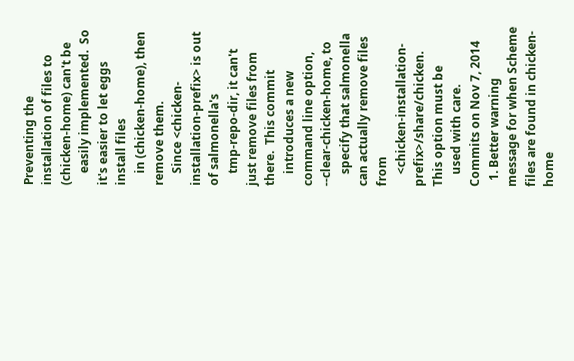Preventing the installation of files to (chicken-home) can't be
    easily implemented.  So it's easier to let eggs install files
    in (chicken-home), then remove them.
    Since <chicken-installation-prefix> is out of salmonella's
    tmp-repo-dir, it can't just remove files from there.  This commit
    introduces a new command line option, --clear-chicken-home, to
    specify that salmonella can actually remove files from
    <chicken-installation-prefix>/share/chicken.  This option must be
    used with care.
Commits on Nov 7, 2014
  1. Better warning message for when Scheme files are found in chicken-home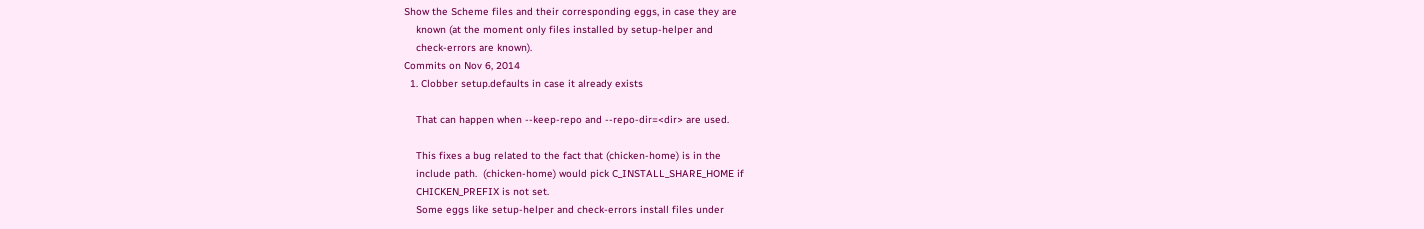Show the Scheme files and their corresponding eggs, in case they are
    known (at the moment only files installed by setup-helper and
    check-errors are known).
Commits on Nov 6, 2014
  1. Clobber setup.defaults in case it already exists

    That can happen when --keep-repo and --repo-dir=<dir> are used.

    This fixes a bug related to the fact that (chicken-home) is in the
    include path.  (chicken-home) would pick C_INSTALL_SHARE_HOME if
    CHICKEN_PREFIX is not set.
    Some eggs like setup-helper and check-errors install files under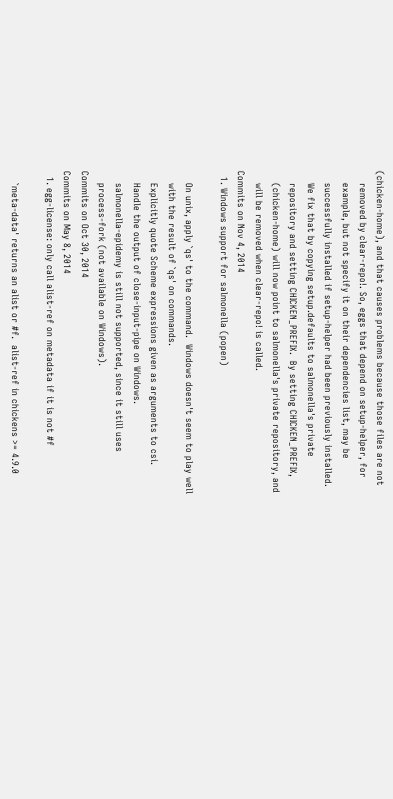(chicken-home), and that causes problems because those files are not
    removed by clear-repo!. So, eggs that depend on setup-helper, for
    example, but not specify it on their dependencies list, may be
    successfully installed if setup-helper had been previously installed.
    We fix that by copying setup.defaults to salmonella's private
    repository and setting CHICKEN_PREFIX.  By setting CHICKEN_PREFIX,
    (chicken-home) will now point to salmonella's private repository, and
    will be removed when clear-repo! is called.
Commits on Nov 4, 2014
  1. Windows support for salmonella (popen)

    On unix, apply `qs' to the command.  Windows doesn't seem to play well
    with the result of `qs' on commands.
    Explicitly quote Scheme expressions given as arguments to csi.
    Handle the output of close-input-pipe on Windows.
    salmonella-epidemy is still not supported, since it still uses
    process-fork (not available on Windows).
Commits on Oct 30, 2014
Commits on May 8, 2014
  1. egg-license: only call alist-ref on metadata if it is not #f

    `meta-data' returns an alist or #f.  alist-ref in chickens >= 4.9.0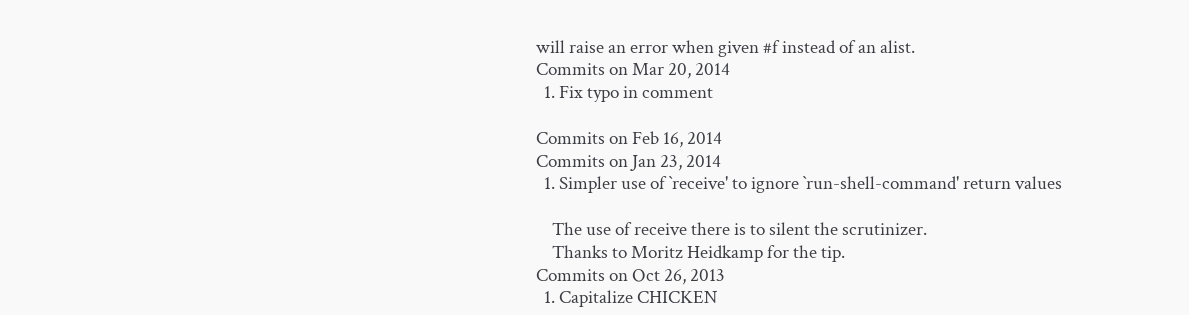will raise an error when given #f instead of an alist.
Commits on Mar 20, 2014
  1. Fix typo in comment

Commits on Feb 16, 2014
Commits on Jan 23, 2014
  1. Simpler use of `receive' to ignore `run-shell-command' return values

    The use of receive there is to silent the scrutinizer.
    Thanks to Moritz Heidkamp for the tip.
Commits on Oct 26, 2013
  1. Capitalize CHICKEN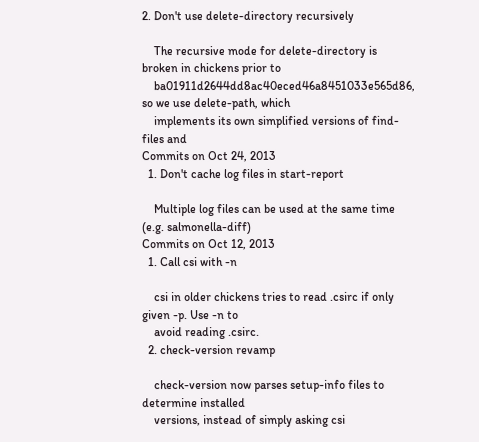2. Don't use delete-directory recursively

    The recursive mode for delete-directory is broken in chickens prior to
    ba01911d2644dd8ac40eced46a8451033e565d86, so we use delete-path, which
    implements its own simplified versions of find-files and
Commits on Oct 24, 2013
  1. Don't cache log files in start-report

    Multiple log files can be used at the same time (e.g. salmonella-diff)
Commits on Oct 12, 2013
  1. Call csi with -n

    csi in older chickens tries to read .csirc if only given -p. Use -n to
    avoid reading .csirc.
  2. check-version revamp

    check-version now parses setup-info files to determine installed
    versions, instead of simply asking csi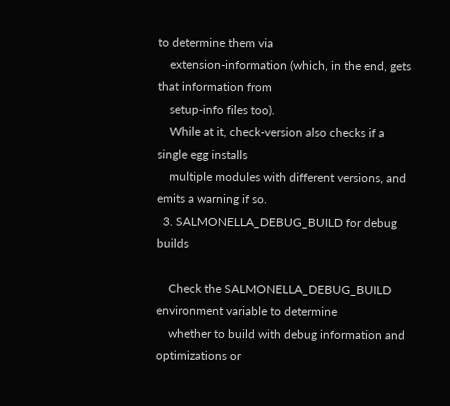to determine them via
    extension-information (which, in the end, gets that information from
    setup-info files too).
    While at it, check-version also checks if a single egg installs
    multiple modules with different versions, and emits a warning if so.
  3. SALMONELLA_DEBUG_BUILD for debug builds

    Check the SALMONELLA_DEBUG_BUILD environment variable to determine
    whether to build with debug information and optimizations or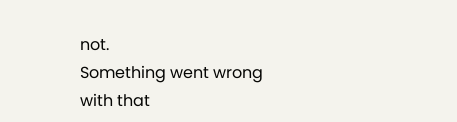not.
Something went wrong with that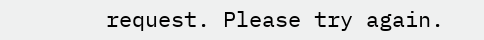request. Please try again.